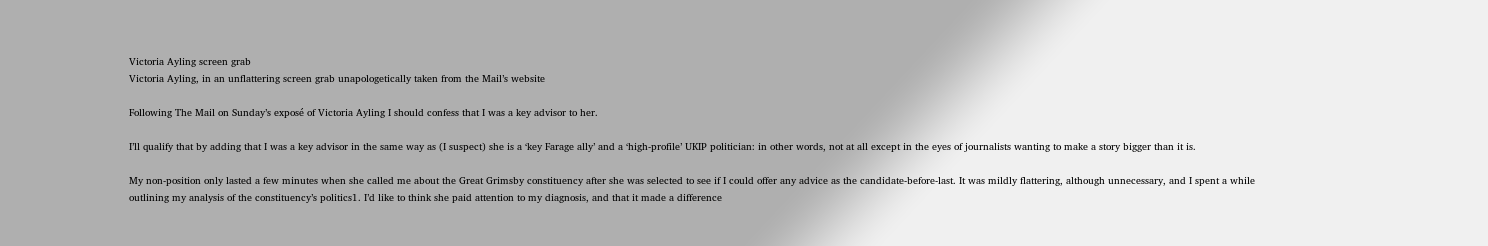Victoria Ayling screen grab
Victoria Ayling, in an unflattering screen grab unapologetically taken from the Mail’s website

Following The Mail on Sunday’s exposé of Victoria Ayling I should confess that I was a key advisor to her.

I’ll qualify that by adding that I was a key advisor in the same way as (I suspect) she is a ‘key Farage ally’ and a ‘high-profile’ UKIP politician: in other words, not at all except in the eyes of journalists wanting to make a story bigger than it is.

My non-position only lasted a few minutes when she called me about the Great Grimsby constituency after she was selected to see if I could offer any advice as the candidate-before-last. It was mildly flattering, although unnecessary, and I spent a while outlining my analysis of the constituency’s politics1. I’d like to think she paid attention to my diagnosis, and that it made a difference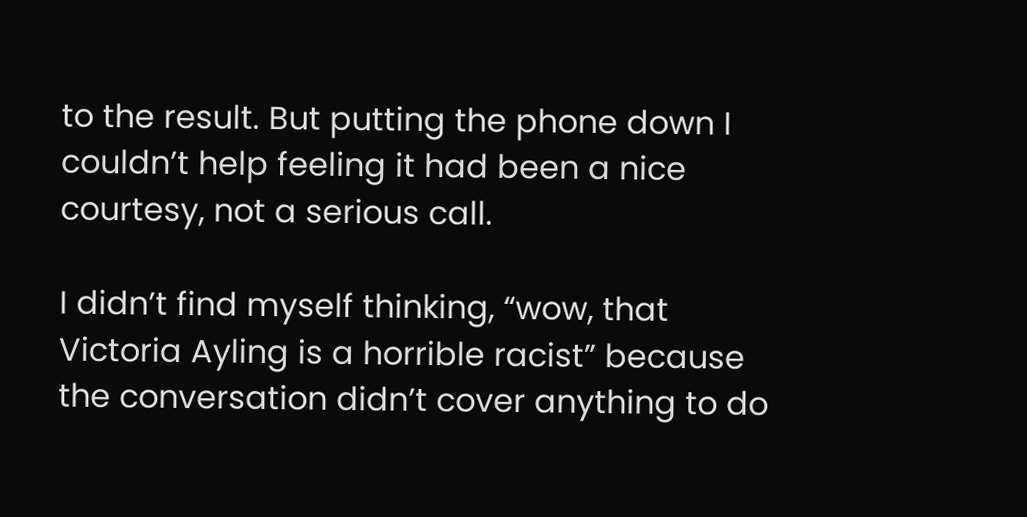to the result. But putting the phone down I couldn’t help feeling it had been a nice courtesy, not a serious call.

I didn’t find myself thinking, “wow, that Victoria Ayling is a horrible racist” because the conversation didn’t cover anything to do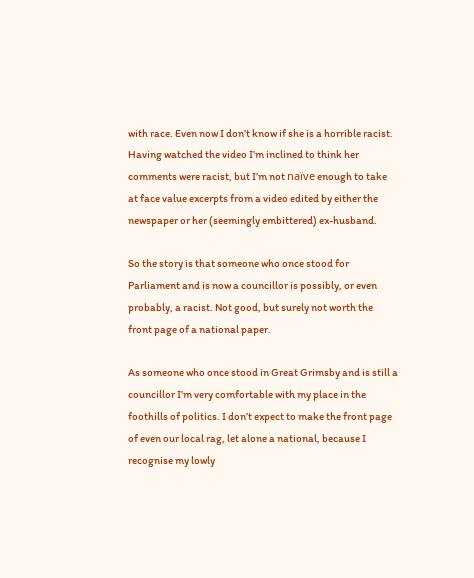with race. Even now I don’t know if she is a horrible racist. Having watched the video I’m inclined to think her comments were racist, but I’m not naïve enough to take at face value excerpts from a video edited by either the newspaper or her (seemingly embittered) ex-husband.

So the story is that someone who once stood for Parliament and is now a councillor is possibly, or even probably, a racist. Not good, but surely not worth the front page of a national paper.

As someone who once stood in Great Grimsby and is still a councillor I’m very comfortable with my place in the foothills of politics. I don’t expect to make the front page of even our local rag, let alone a national, because I recognise my lowly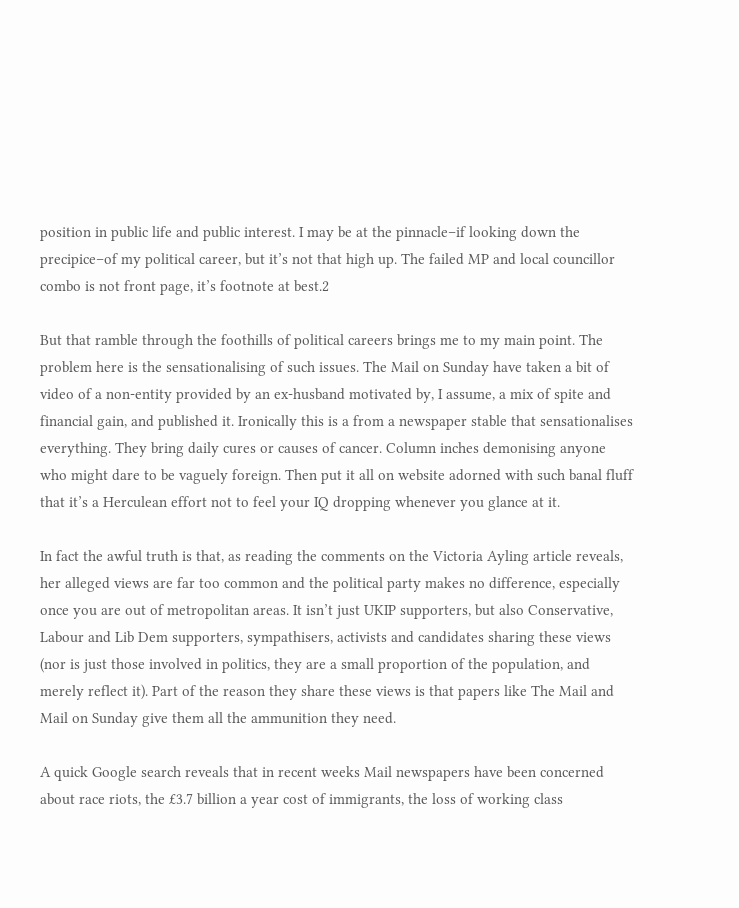position in public life and public interest. I may be at the pinnacle–if looking down the precipice–of my political career, but it’s not that high up. The failed MP and local councillor combo is not front page, it’s footnote at best.2

But that ramble through the foothills of political careers brings me to my main point. The problem here is the sensationalising of such issues. The Mail on Sunday have taken a bit of video of a non-entity provided by an ex-husband motivated by, I assume, a mix of spite and financial gain, and published it. Ironically this is a from a newspaper stable that sensationalises everything. They bring daily cures or causes of cancer. Column inches demonising anyone who might dare to be vaguely foreign. Then put it all on website adorned with such banal fluff that it’s a Herculean effort not to feel your IQ dropping whenever you glance at it.

In fact the awful truth is that, as reading the comments on the Victoria Ayling article reveals, her alleged views are far too common and the political party makes no difference, especially once you are out of metropolitan areas. It isn’t just UKIP supporters, but also Conservative, Labour and Lib Dem supporters, sympathisers, activists and candidates sharing these views (nor is just those involved in politics, they are a small proportion of the population, and merely reflect it). Part of the reason they share these views is that papers like The Mail and Mail on Sunday give them all the ammunition they need.

A quick Google search reveals that in recent weeks Mail newspapers have been concerned about race riots, the £3.7 billion a year cost of immigrants, the loss of working class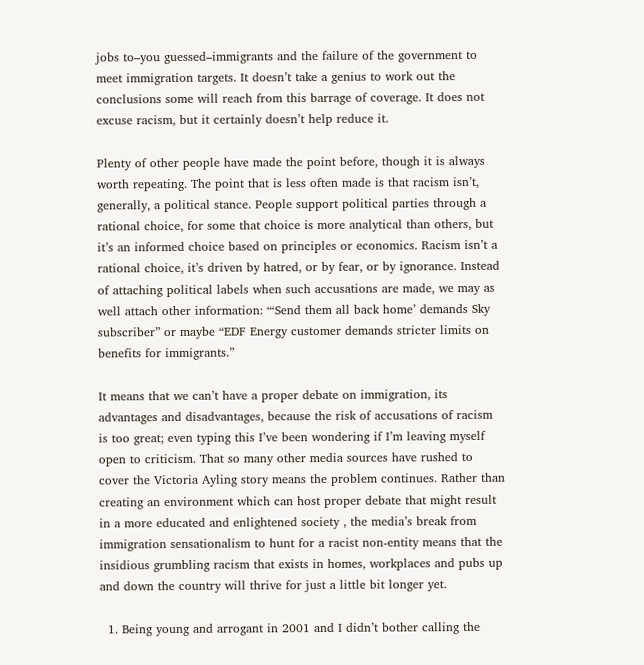jobs to–you guessed–immigrants and the failure of the government to meet immigration targets. It doesn’t take a genius to work out the conclusions some will reach from this barrage of coverage. It does not excuse racism, but it certainly doesn’t help reduce it.

Plenty of other people have made the point before, though it is always worth repeating. The point that is less often made is that racism isn’t, generally, a political stance. People support political parties through a rational choice, for some that choice is more analytical than others, but it’s an informed choice based on principles or economics. Racism isn’t a rational choice, it’s driven by hatred, or by fear, or by ignorance. Instead of attaching political labels when such accusations are made, we may as well attach other information: “‘Send them all back home’ demands Sky subscriber” or maybe “EDF Energy customer demands stricter limits on benefits for immigrants.”

It means that we can’t have a proper debate on immigration, its advantages and disadvantages, because the risk of accusations of racism is too great; even typing this I’ve been wondering if I’m leaving myself open to criticism. That so many other media sources have rushed to cover the Victoria Ayling story means the problem continues. Rather than creating an environment which can host proper debate that might result in a more educated and enlightened society , the media’s break from immigration sensationalism to hunt for a racist non-entity means that the insidious grumbling racism that exists in homes, workplaces and pubs up and down the country will thrive for just a little bit longer yet.

  1. Being young and arrogant in 2001 and I didn’t bother calling the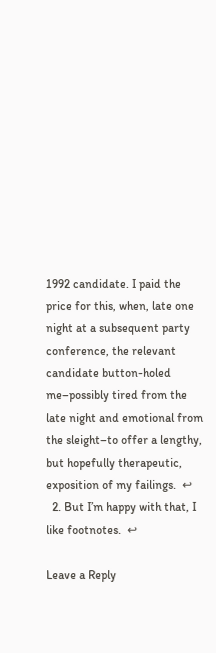1992 candidate. I paid the price for this, when, late one night at a subsequent party conference, the relevant candidate button-holed me–possibly tired from the late night and emotional from the sleight–to offer a lengthy, but hopefully therapeutic, exposition of my failings.  ↩
  2. But I’m happy with that, I like footnotes.  ↩

Leave a Reply